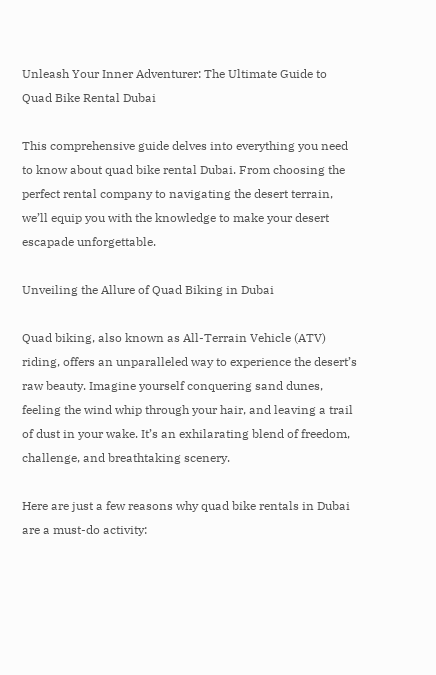Unleash Your Inner Adventurer: The Ultimate Guide to Quad Bike Rental Dubai

This comprehensive guide delves into everything you need to know about quad bike rental Dubai. From choosing the perfect rental company to navigating the desert terrain, we’ll equip you with the knowledge to make your desert escapade unforgettable.

Unveiling the Allure of Quad Biking in Dubai

Quad biking, also known as All-Terrain Vehicle (ATV) riding, offers an unparalleled way to experience the desert’s raw beauty. Imagine yourself conquering sand dunes, feeling the wind whip through your hair, and leaving a trail of dust in your wake. It’s an exhilarating blend of freedom, challenge, and breathtaking scenery.

Here are just a few reasons why quad bike rentals in Dubai are a must-do activity: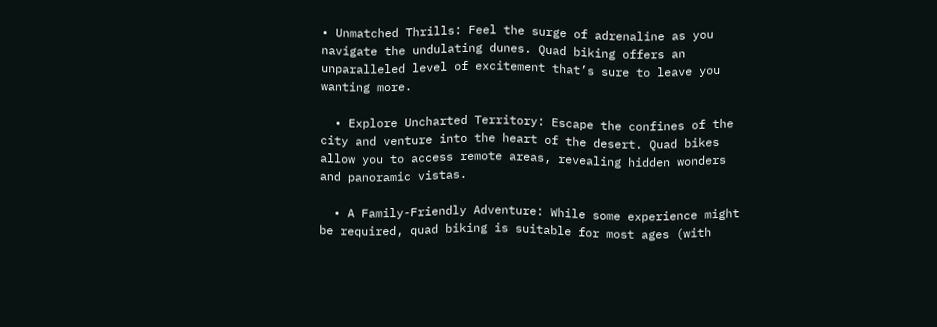• Unmatched Thrills: Feel the surge of adrenaline as you navigate the undulating dunes. Quad biking offers an unparalleled level of excitement that’s sure to leave you wanting more.

  • Explore Uncharted Territory: Escape the confines of the city and venture into the heart of the desert. Quad bikes allow you to access remote areas, revealing hidden wonders and panoramic vistas.

  • A Family-Friendly Adventure: While some experience might be required, quad biking is suitable for most ages (with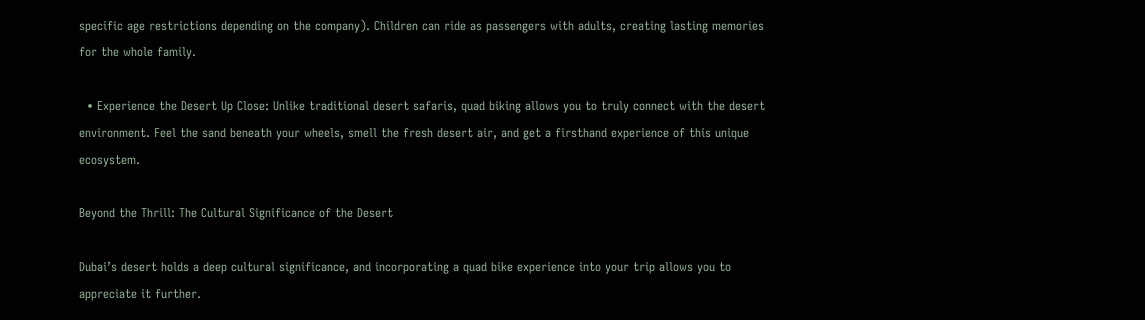specific age restrictions depending on the company). Children can ride as passengers with adults, creating lasting memories for the whole family.

  • Experience the Desert Up Close: Unlike traditional desert safaris, quad biking allows you to truly connect with the desert environment. Feel the sand beneath your wheels, smell the fresh desert air, and get a firsthand experience of this unique ecosystem.

Beyond the Thrill: The Cultural Significance of the Desert

Dubai’s desert holds a deep cultural significance, and incorporating a quad bike experience into your trip allows you to appreciate it further.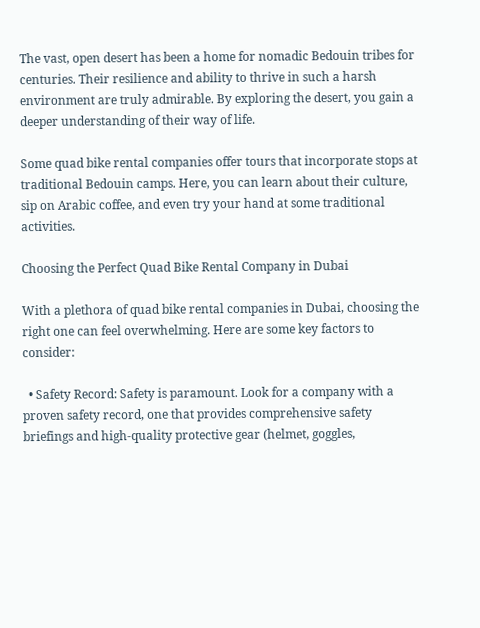The vast, open desert has been a home for nomadic Bedouin tribes for centuries. Their resilience and ability to thrive in such a harsh environment are truly admirable. By exploring the desert, you gain a deeper understanding of their way of life.

Some quad bike rental companies offer tours that incorporate stops at traditional Bedouin camps. Here, you can learn about their culture, sip on Arabic coffee, and even try your hand at some traditional activities.

Choosing the Perfect Quad Bike Rental Company in Dubai

With a plethora of quad bike rental companies in Dubai, choosing the right one can feel overwhelming. Here are some key factors to consider:

  • Safety Record: Safety is paramount. Look for a company with a proven safety record, one that provides comprehensive safety briefings and high-quality protective gear (helmet, goggles,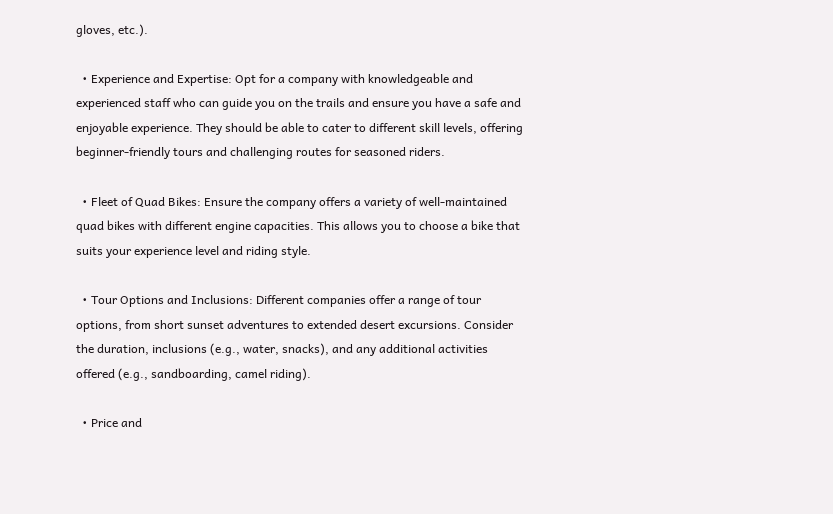gloves, etc.).

  • Experience and Expertise: Opt for a company with knowledgeable and experienced staff who can guide you on the trails and ensure you have a safe and enjoyable experience. They should be able to cater to different skill levels, offering beginner-friendly tours and challenging routes for seasoned riders.

  • Fleet of Quad Bikes: Ensure the company offers a variety of well-maintained quad bikes with different engine capacities. This allows you to choose a bike that suits your experience level and riding style.

  • Tour Options and Inclusions: Different companies offer a range of tour options, from short sunset adventures to extended desert excursions. Consider the duration, inclusions (e.g., water, snacks), and any additional activities offered (e.g., sandboarding, camel riding).

  • Price and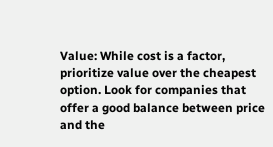Value: While cost is a factor, prioritize value over the cheapest option. Look for companies that offer a good balance between price and the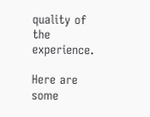quality of the experience.

Here are some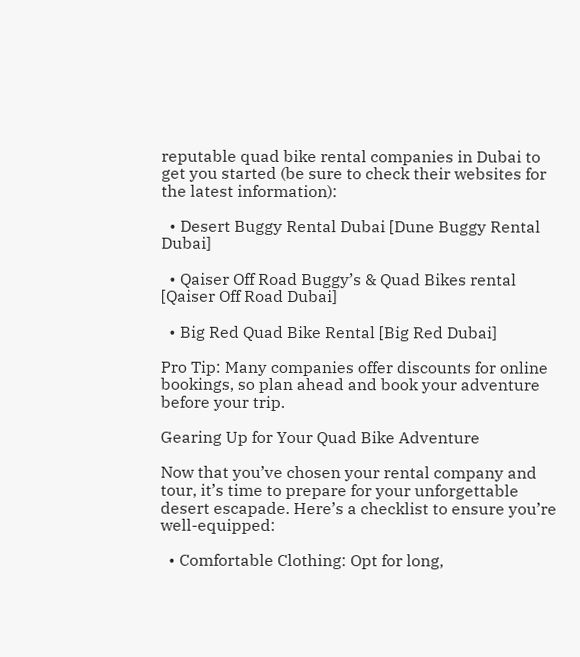reputable quad bike rental companies in Dubai to get you started (be sure to check their websites for the latest information):

  • Desert Buggy Rental Dubai [Dune Buggy Rental Dubai]

  • Qaiser Off Road Buggy’s & Quad Bikes rental [Qaiser Off Road Dubai]

  • Big Red Quad Bike Rental [Big Red Dubai]

Pro Tip: Many companies offer discounts for online bookings, so plan ahead and book your adventure before your trip.

Gearing Up for Your Quad Bike Adventure

Now that you’ve chosen your rental company and tour, it’s time to prepare for your unforgettable desert escapade. Here’s a checklist to ensure you’re well-equipped:

  • Comfortable Clothing: Opt for long,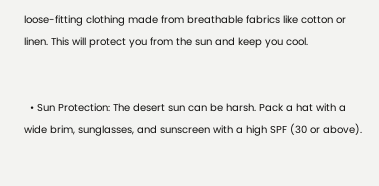loose-fitting clothing made from breathable fabrics like cotton or linen. This will protect you from the sun and keep you cool.


  • Sun Protection: The desert sun can be harsh. Pack a hat with a wide brim, sunglasses, and sunscreen with a high SPF (30 or above).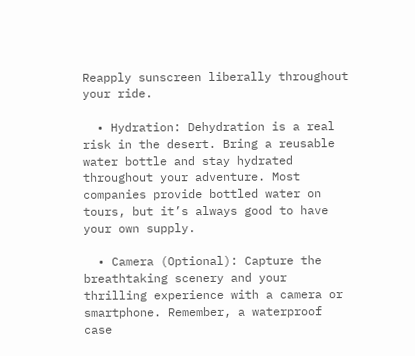Reapply sunscreen liberally throughout your ride.

  • Hydration: Dehydration is a real risk in the desert. Bring a reusable water bottle and stay hydrated throughout your adventure. Most companies provide bottled water on tours, but it’s always good to have your own supply.

  • Camera (Optional): Capture the breathtaking scenery and your thrilling experience with a camera or smartphone. Remember, a waterproof case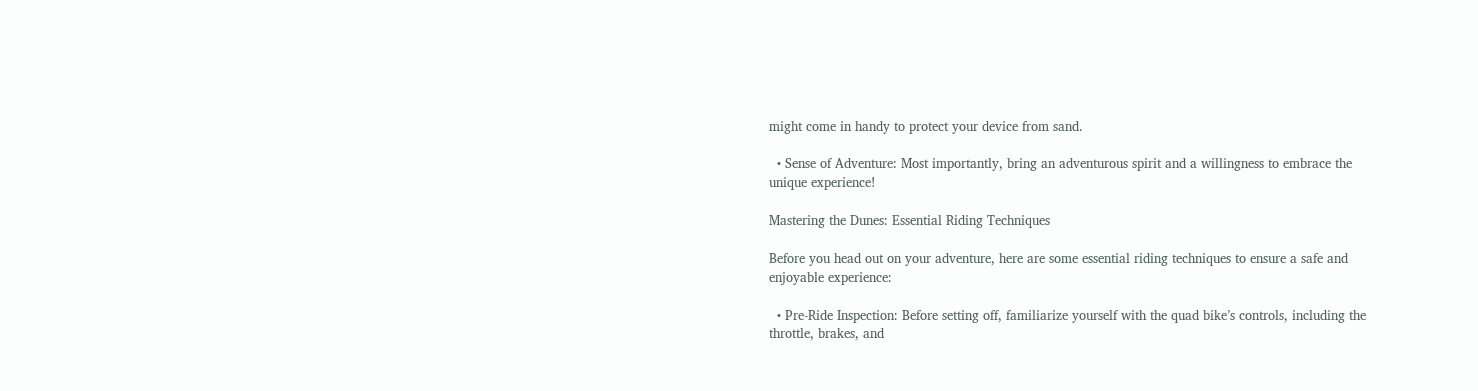might come in handy to protect your device from sand.

  • Sense of Adventure: Most importantly, bring an adventurous spirit and a willingness to embrace the unique experience!

Mastering the Dunes: Essential Riding Techniques

Before you head out on your adventure, here are some essential riding techniques to ensure a safe and enjoyable experience:

  • Pre-Ride Inspection: Before setting off, familiarize yourself with the quad bike’s controls, including the throttle, brakes, and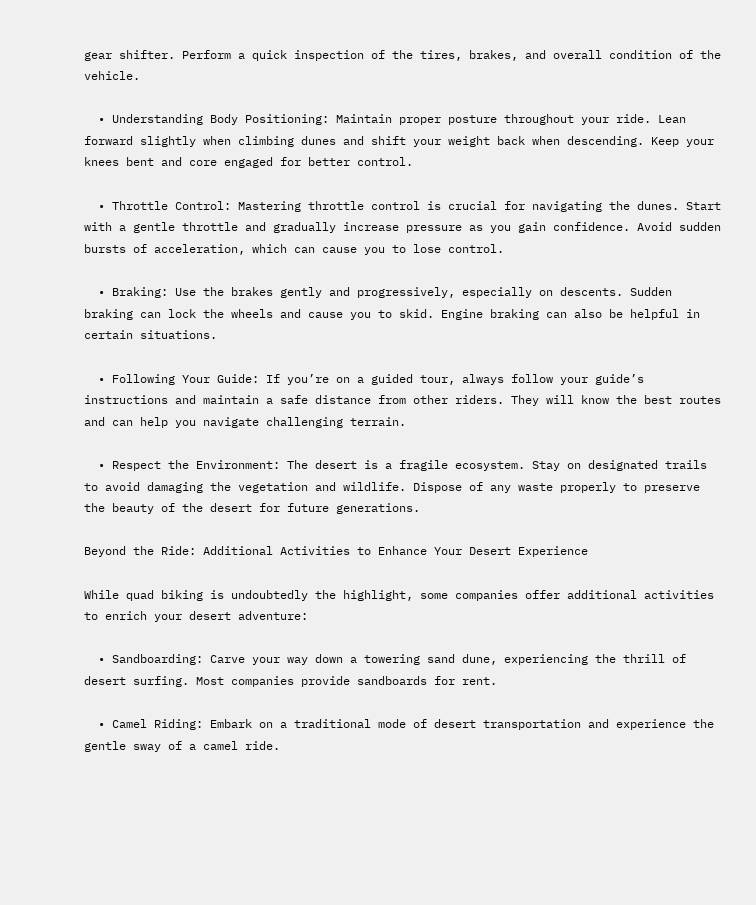gear shifter. Perform a quick inspection of the tires, brakes, and overall condition of the vehicle.

  • Understanding Body Positioning: Maintain proper posture throughout your ride. Lean forward slightly when climbing dunes and shift your weight back when descending. Keep your knees bent and core engaged for better control.

  • Throttle Control: Mastering throttle control is crucial for navigating the dunes. Start with a gentle throttle and gradually increase pressure as you gain confidence. Avoid sudden bursts of acceleration, which can cause you to lose control.

  • Braking: Use the brakes gently and progressively, especially on descents. Sudden braking can lock the wheels and cause you to skid. Engine braking can also be helpful in certain situations.

  • Following Your Guide: If you’re on a guided tour, always follow your guide’s instructions and maintain a safe distance from other riders. They will know the best routes and can help you navigate challenging terrain.

  • Respect the Environment: The desert is a fragile ecosystem. Stay on designated trails to avoid damaging the vegetation and wildlife. Dispose of any waste properly to preserve the beauty of the desert for future generations.

Beyond the Ride: Additional Activities to Enhance Your Desert Experience

While quad biking is undoubtedly the highlight, some companies offer additional activities to enrich your desert adventure:

  • Sandboarding: Carve your way down a towering sand dune, experiencing the thrill of desert surfing. Most companies provide sandboards for rent.

  • Camel Riding: Embark on a traditional mode of desert transportation and experience the gentle sway of a camel ride.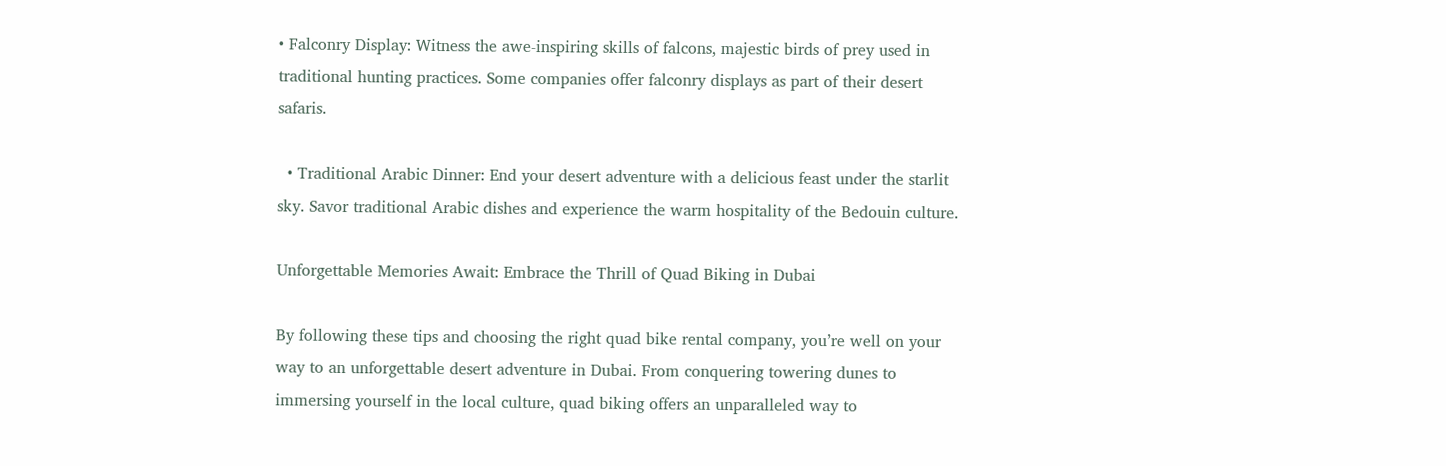• Falconry Display: Witness the awe-inspiring skills of falcons, majestic birds of prey used in traditional hunting practices. Some companies offer falconry displays as part of their desert safaris.

  • Traditional Arabic Dinner: End your desert adventure with a delicious feast under the starlit sky. Savor traditional Arabic dishes and experience the warm hospitality of the Bedouin culture.

Unforgettable Memories Await: Embrace the Thrill of Quad Biking in Dubai

By following these tips and choosing the right quad bike rental company, you’re well on your way to an unforgettable desert adventure in Dubai. From conquering towering dunes to immersing yourself in the local culture, quad biking offers an unparalleled way to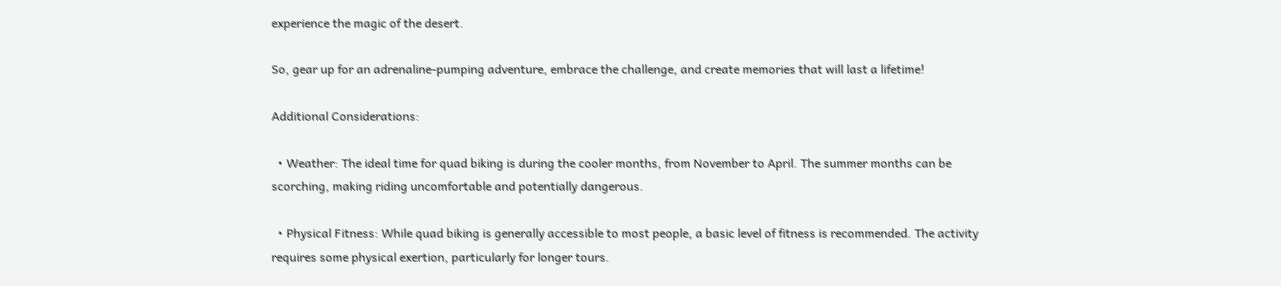experience the magic of the desert.

So, gear up for an adrenaline-pumping adventure, embrace the challenge, and create memories that will last a lifetime!

Additional Considerations:

  • Weather: The ideal time for quad biking is during the cooler months, from November to April. The summer months can be scorching, making riding uncomfortable and potentially dangerous.

  • Physical Fitness: While quad biking is generally accessible to most people, a basic level of fitness is recommended. The activity requires some physical exertion, particularly for longer tours.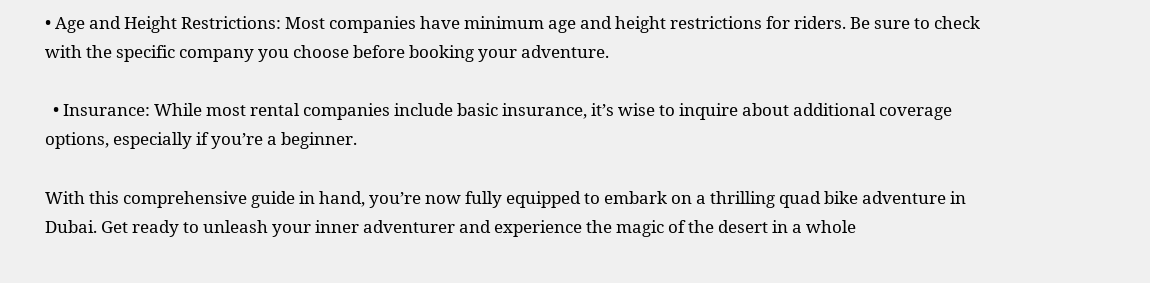• Age and Height Restrictions: Most companies have minimum age and height restrictions for riders. Be sure to check with the specific company you choose before booking your adventure.

  • Insurance: While most rental companies include basic insurance, it’s wise to inquire about additional coverage options, especially if you’re a beginner.

With this comprehensive guide in hand, you’re now fully equipped to embark on a thrilling quad bike adventure in Dubai. Get ready to unleash your inner adventurer and experience the magic of the desert in a whole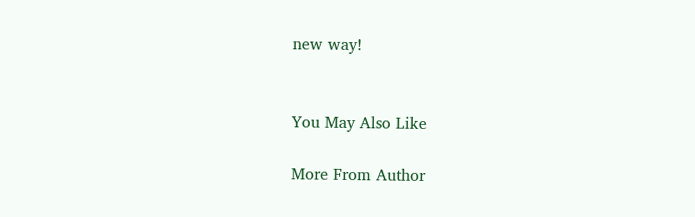new way!


You May Also Like

More From Author